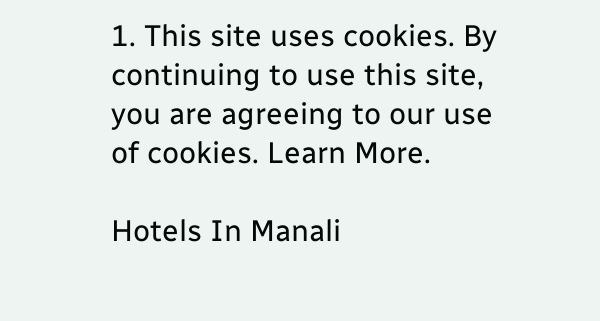1. This site uses cookies. By continuing to use this site, you are agreeing to our use of cookies. Learn More.

Hotels In Manali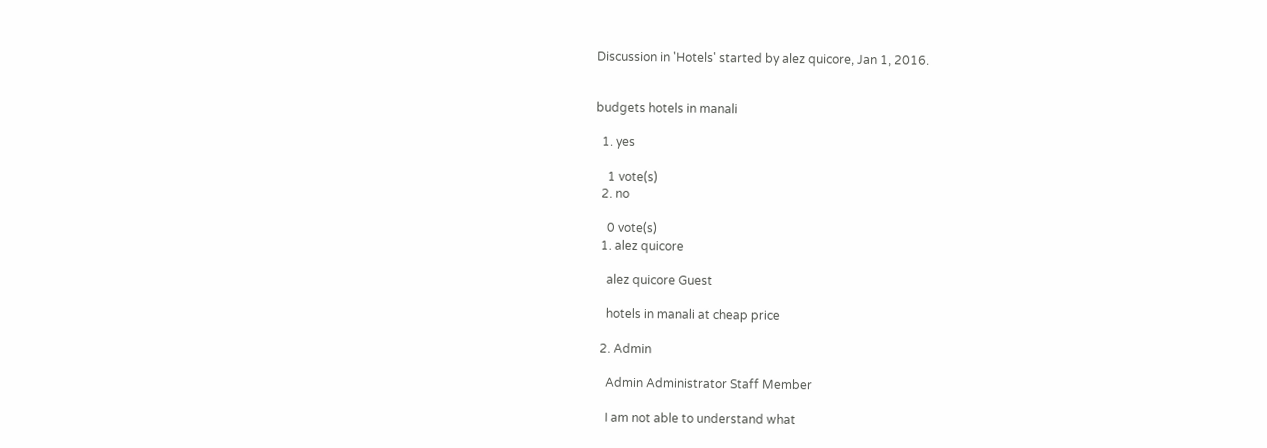Discussion in 'Hotels' started by alez quicore, Jan 1, 2016.


budgets hotels in manali

  1. yes

    1 vote(s)
  2. no

    0 vote(s)
  1. alez quicore

    alez quicore Guest

    hotels in manali at cheap price

  2. Admin

    Admin Administrator Staff Member

    I am not able to understand what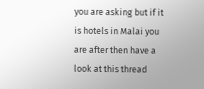you are asking but if it is hotels in Malai you are after then have a look at this thread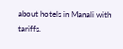about hotels in Manali with tariffs.